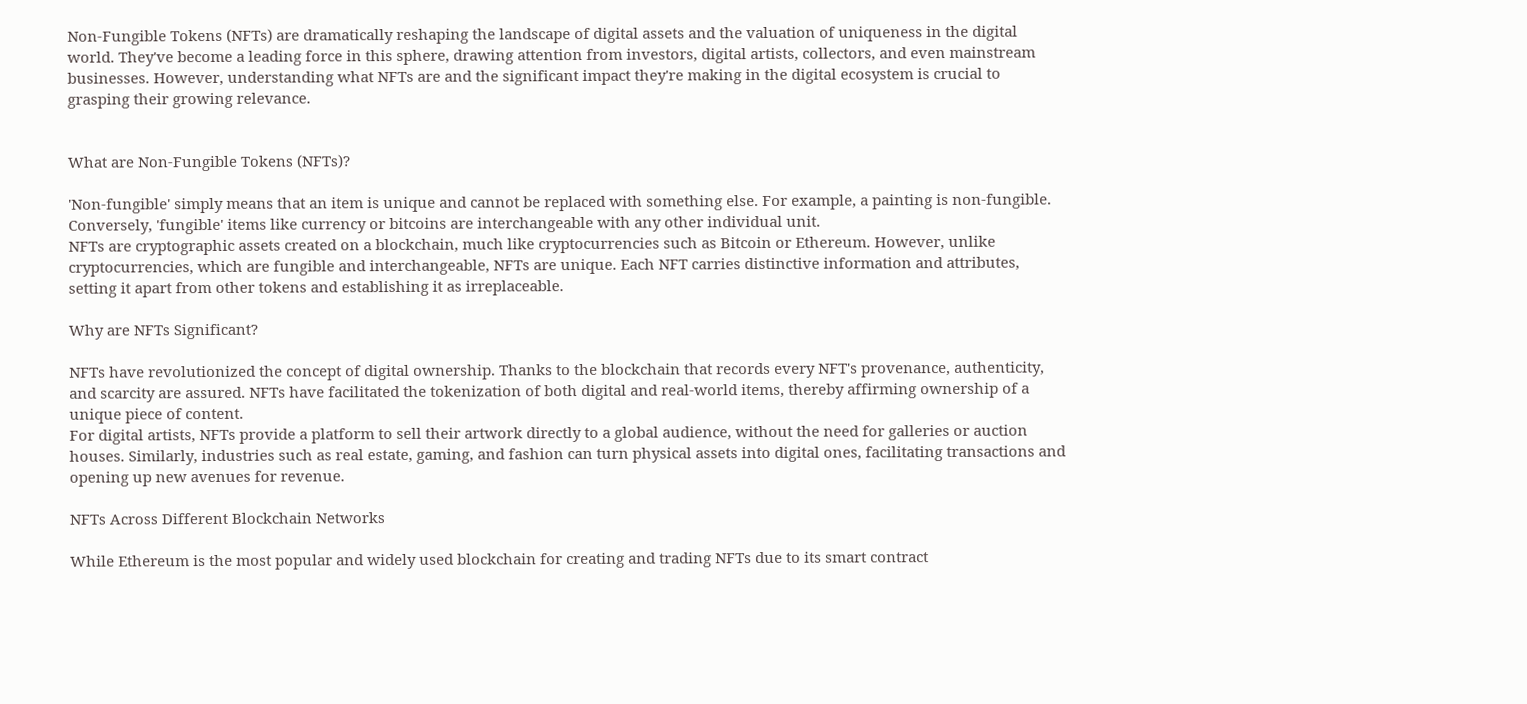Non-Fungible Tokens (NFTs) are dramatically reshaping the landscape of digital assets and the valuation of uniqueness in the digital world. They've become a leading force in this sphere, drawing attention from investors, digital artists, collectors, and even mainstream businesses. However, understanding what NFTs are and the significant impact they're making in the digital ecosystem is crucial to grasping their growing relevance.


What are Non-Fungible Tokens (NFTs)?

'Non-fungible' simply means that an item is unique and cannot be replaced with something else. For example, a painting is non-fungible. Conversely, 'fungible' items like currency or bitcoins are interchangeable with any other individual unit.
NFTs are cryptographic assets created on a blockchain, much like cryptocurrencies such as Bitcoin or Ethereum. However, unlike cryptocurrencies, which are fungible and interchangeable, NFTs are unique. Each NFT carries distinctive information and attributes, setting it apart from other tokens and establishing it as irreplaceable.

Why are NFTs Significant?

NFTs have revolutionized the concept of digital ownership. Thanks to the blockchain that records every NFT's provenance, authenticity, and scarcity are assured. NFTs have facilitated the tokenization of both digital and real-world items, thereby affirming ownership of a unique piece of content.
For digital artists, NFTs provide a platform to sell their artwork directly to a global audience, without the need for galleries or auction houses. Similarly, industries such as real estate, gaming, and fashion can turn physical assets into digital ones, facilitating transactions and opening up new avenues for revenue.

NFTs Across Different Blockchain Networks

While Ethereum is the most popular and widely used blockchain for creating and trading NFTs due to its smart contract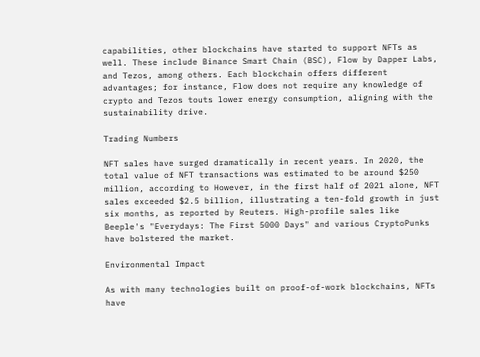capabilities, other blockchains have started to support NFTs as well. These include Binance Smart Chain (BSC), Flow by Dapper Labs, and Tezos, among others. Each blockchain offers different advantages; for instance, Flow does not require any knowledge of crypto and Tezos touts lower energy consumption, aligning with the sustainability drive.

Trading Numbers

NFT sales have surged dramatically in recent years. In 2020, the total value of NFT transactions was estimated to be around $250 million, according to However, in the first half of 2021 alone, NFT sales exceeded $2.5 billion, illustrating a ten-fold growth in just six months, as reported by Reuters. High-profile sales like Beeple's "Everydays: The First 5000 Days" and various CryptoPunks have bolstered the market.

Environmental Impact

As with many technologies built on proof-of-work blockchains, NFTs have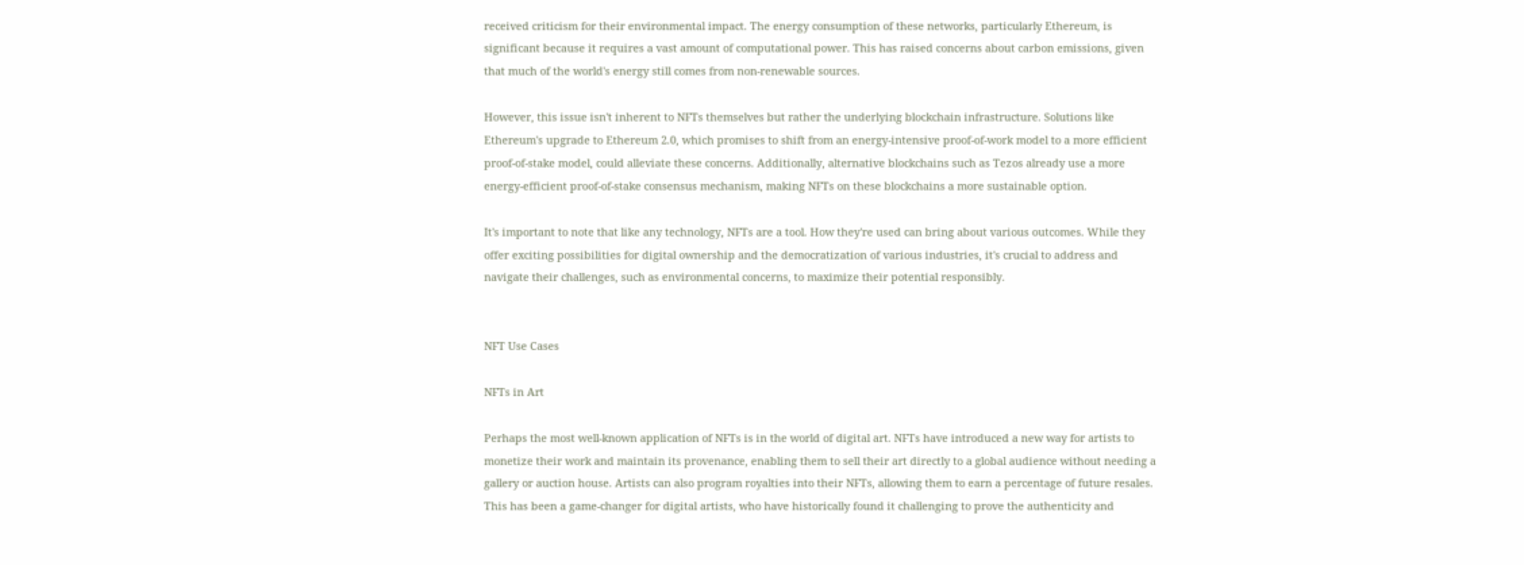received criticism for their environmental impact. The energy consumption of these networks, particularly Ethereum, is significant because it requires a vast amount of computational power. This has raised concerns about carbon emissions, given that much of the world's energy still comes from non-renewable sources.

However, this issue isn't inherent to NFTs themselves but rather the underlying blockchain infrastructure. Solutions like Ethereum's upgrade to Ethereum 2.0, which promises to shift from an energy-intensive proof-of-work model to a more efficient proof-of-stake model, could alleviate these concerns. Additionally, alternative blockchains such as Tezos already use a more energy-efficient proof-of-stake consensus mechanism, making NFTs on these blockchains a more sustainable option.

It's important to note that like any technology, NFTs are a tool. How they're used can bring about various outcomes. While they offer exciting possibilities for digital ownership and the democratization of various industries, it's crucial to address and navigate their challenges, such as environmental concerns, to maximize their potential responsibly.


NFT Use Cases

NFTs in Art

Perhaps the most well-known application of NFTs is in the world of digital art. NFTs have introduced a new way for artists to monetize their work and maintain its provenance, enabling them to sell their art directly to a global audience without needing a gallery or auction house. Artists can also program royalties into their NFTs, allowing them to earn a percentage of future resales. This has been a game-changer for digital artists, who have historically found it challenging to prove the authenticity and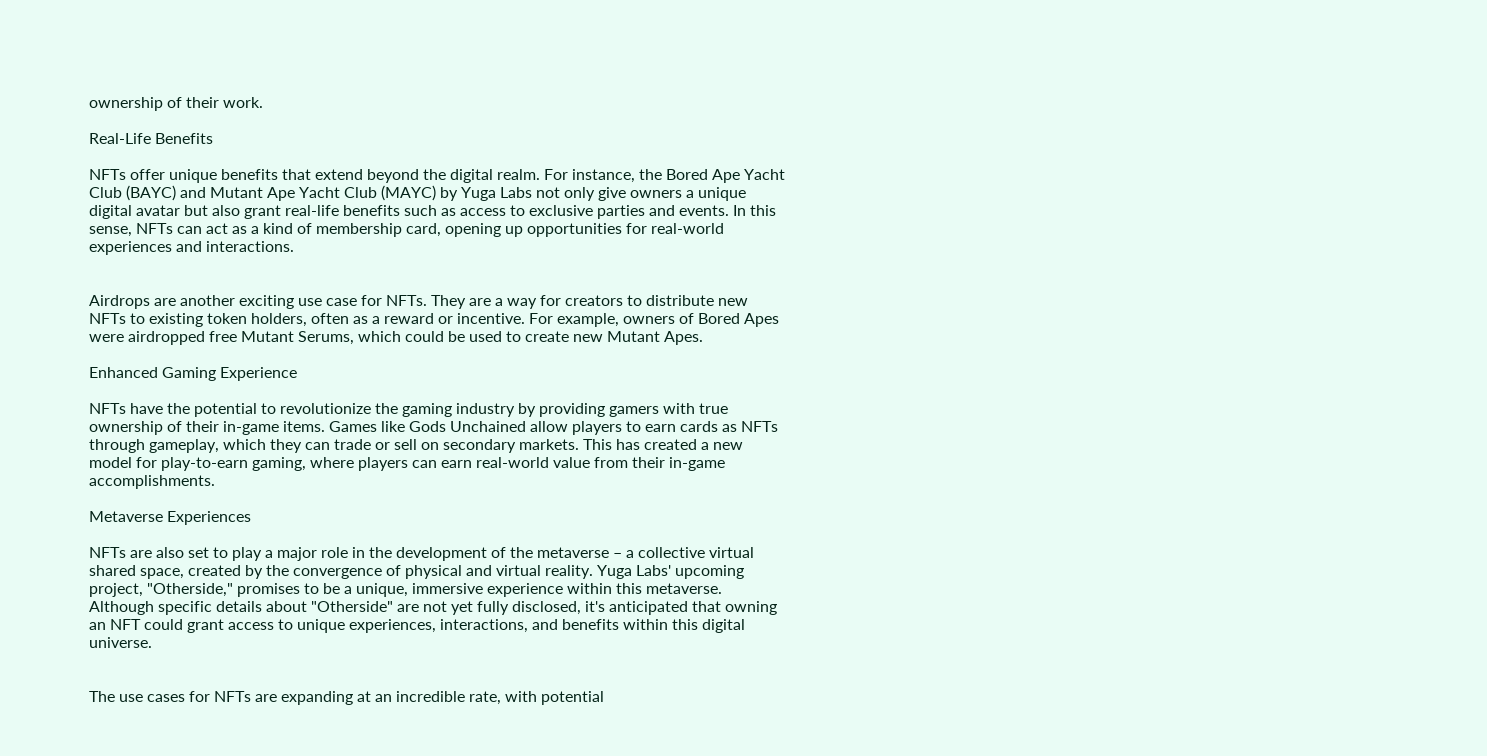ownership of their work.

Real-Life Benefits

NFTs offer unique benefits that extend beyond the digital realm. For instance, the Bored Ape Yacht Club (BAYC) and Mutant Ape Yacht Club (MAYC) by Yuga Labs not only give owners a unique digital avatar but also grant real-life benefits such as access to exclusive parties and events. In this sense, NFTs can act as a kind of membership card, opening up opportunities for real-world experiences and interactions.


Airdrops are another exciting use case for NFTs. They are a way for creators to distribute new NFTs to existing token holders, often as a reward or incentive. For example, owners of Bored Apes were airdropped free Mutant Serums, which could be used to create new Mutant Apes.

Enhanced Gaming Experience

NFTs have the potential to revolutionize the gaming industry by providing gamers with true ownership of their in-game items. Games like Gods Unchained allow players to earn cards as NFTs through gameplay, which they can trade or sell on secondary markets. This has created a new model for play-to-earn gaming, where players can earn real-world value from their in-game accomplishments.

Metaverse Experiences

NFTs are also set to play a major role in the development of the metaverse – a collective virtual shared space, created by the convergence of physical and virtual reality. Yuga Labs' upcoming project, "Otherside," promises to be a unique, immersive experience within this metaverse. Although specific details about "Otherside" are not yet fully disclosed, it's anticipated that owning an NFT could grant access to unique experiences, interactions, and benefits within this digital universe.


The use cases for NFTs are expanding at an incredible rate, with potential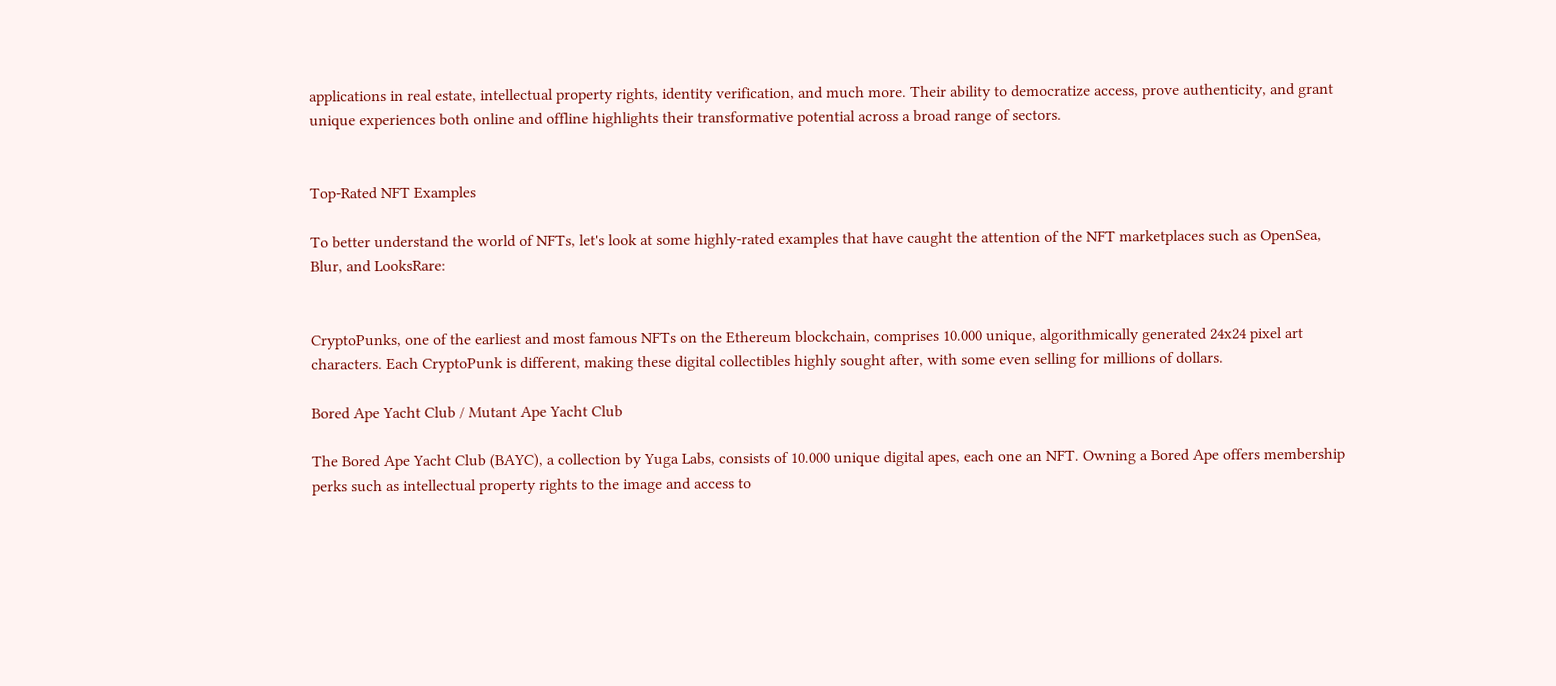applications in real estate, intellectual property rights, identity verification, and much more. Their ability to democratize access, prove authenticity, and grant unique experiences both online and offline highlights their transformative potential across a broad range of sectors.


Top-Rated NFT Examples

To better understand the world of NFTs, let's look at some highly-rated examples that have caught the attention of the NFT marketplaces such as OpenSea, Blur, and LooksRare:


CryptoPunks, one of the earliest and most famous NFTs on the Ethereum blockchain, comprises 10.000 unique, algorithmically generated 24x24 pixel art characters. Each CryptoPunk is different, making these digital collectibles highly sought after, with some even selling for millions of dollars.

Bored Ape Yacht Club / Mutant Ape Yacht Club

The Bored Ape Yacht Club (BAYC), a collection by Yuga Labs, consists of 10.000 unique digital apes, each one an NFT. Owning a Bored Ape offers membership perks such as intellectual property rights to the image and access to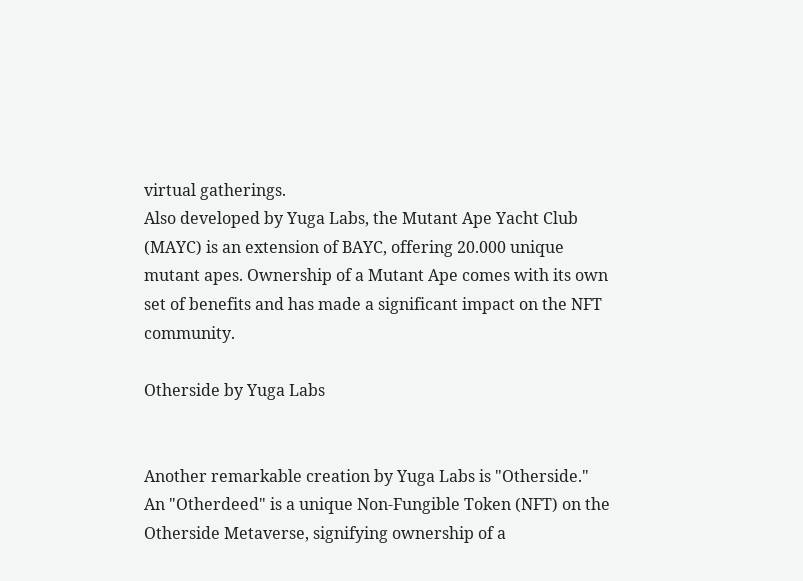virtual gatherings.
Also developed by Yuga Labs, the Mutant Ape Yacht Club (MAYC) is an extension of BAYC, offering 20.000 unique mutant apes. Ownership of a Mutant Ape comes with its own set of benefits and has made a significant impact on the NFT community.

Otherside by Yuga Labs


Another remarkable creation by Yuga Labs is "Otherside."
An "Otherdeed" is a unique Non-Fungible Token (NFT) on the Otherside Metaverse, signifying ownership of a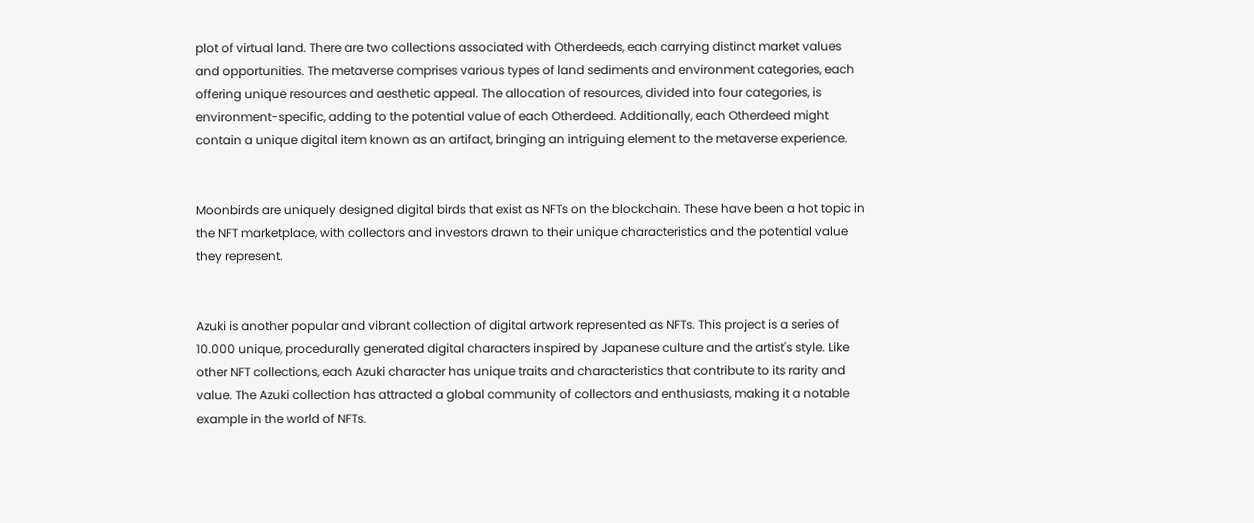plot of virtual land. There are two collections associated with Otherdeeds, each carrying distinct market values and opportunities. The metaverse comprises various types of land sediments and environment categories, each offering unique resources and aesthetic appeal. The allocation of resources, divided into four categories, is environment-specific, adding to the potential value of each Otherdeed. Additionally, each Otherdeed might contain a unique digital item known as an artifact, bringing an intriguing element to the metaverse experience.


Moonbirds are uniquely designed digital birds that exist as NFTs on the blockchain. These have been a hot topic in the NFT marketplace, with collectors and investors drawn to their unique characteristics and the potential value they represent.


Azuki is another popular and vibrant collection of digital artwork represented as NFTs. This project is a series of 10.000 unique, procedurally generated digital characters inspired by Japanese culture and the artist's style. Like other NFT collections, each Azuki character has unique traits and characteristics that contribute to its rarity and value. The Azuki collection has attracted a global community of collectors and enthusiasts, making it a notable example in the world of NFTs.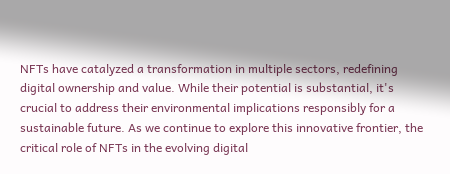NFTs have catalyzed a transformation in multiple sectors, redefining digital ownership and value. While their potential is substantial, it's crucial to address their environmental implications responsibly for a sustainable future. As we continue to explore this innovative frontier, the critical role of NFTs in the evolving digital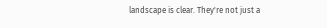landscape is clear. They're not just a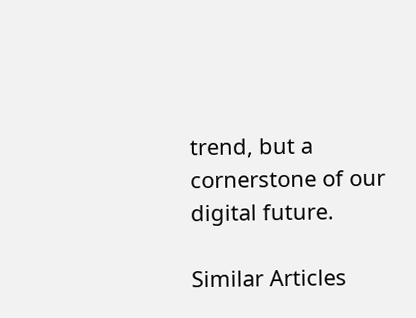trend, but a cornerstone of our digital future.

Similar Articles